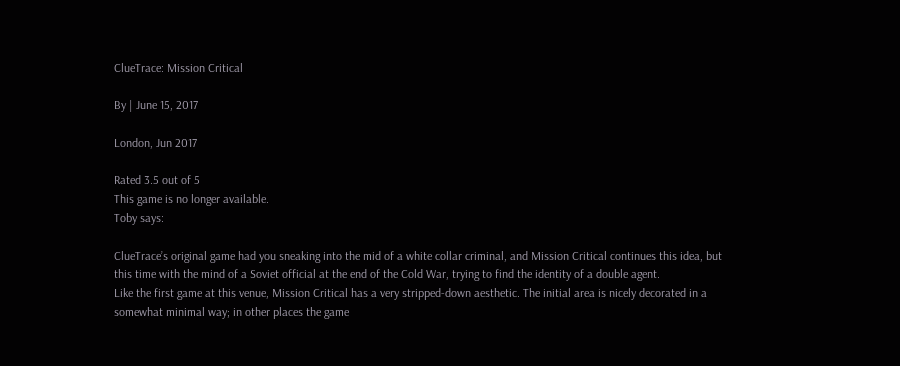ClueTrace: Mission Critical

By | June 15, 2017

London, Jun 2017

Rated 3.5 out of 5
This game is no longer available.
Toby says:

ClueTrace’s original game had you sneaking into the mid of a white collar criminal, and Mission Critical continues this idea, but this time with the mind of a Soviet official at the end of the Cold War, trying to find the identity of a double agent.
Like the first game at this venue, Mission Critical has a very stripped-down aesthetic. The initial area is nicely decorated in a somewhat minimal way; in other places the game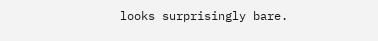looks surprisingly bare.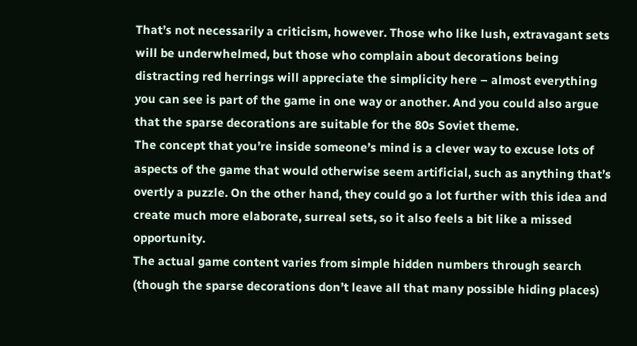That’s not necessarily a criticism, however. Those who like lush, extravagant sets will be underwhelmed, but those who complain about decorations being distracting red herrings will appreciate the simplicity here – almost everything you can see is part of the game in one way or another. And you could also argue that the sparse decorations are suitable for the 80s Soviet theme.
The concept that you’re inside someone’s mind is a clever way to excuse lots of aspects of the game that would otherwise seem artificial, such as anything that’s overtly a puzzle. On the other hand, they could go a lot further with this idea and create much more elaborate, surreal sets, so it also feels a bit like a missed opportunity.
The actual game content varies from simple hidden numbers through search (though the sparse decorations don’t leave all that many possible hiding places)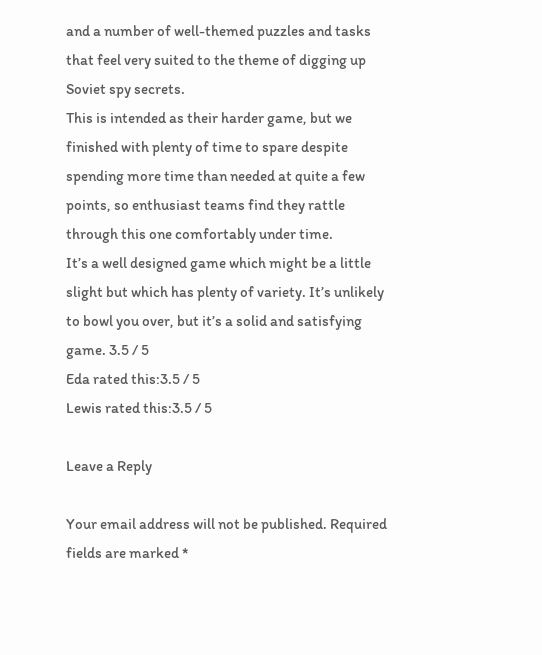and a number of well-themed puzzles and tasks that feel very suited to the theme of digging up Soviet spy secrets.
This is intended as their harder game, but we finished with plenty of time to spare despite spending more time than needed at quite a few points, so enthusiast teams find they rattle through this one comfortably under time.
It’s a well designed game which might be a little slight but which has plenty of variety. It’s unlikely to bowl you over, but it’s a solid and satisfying game. 3.5 / 5
Eda rated this:3.5 / 5
Lewis rated this:3.5 / 5

Leave a Reply

Your email address will not be published. Required fields are marked *